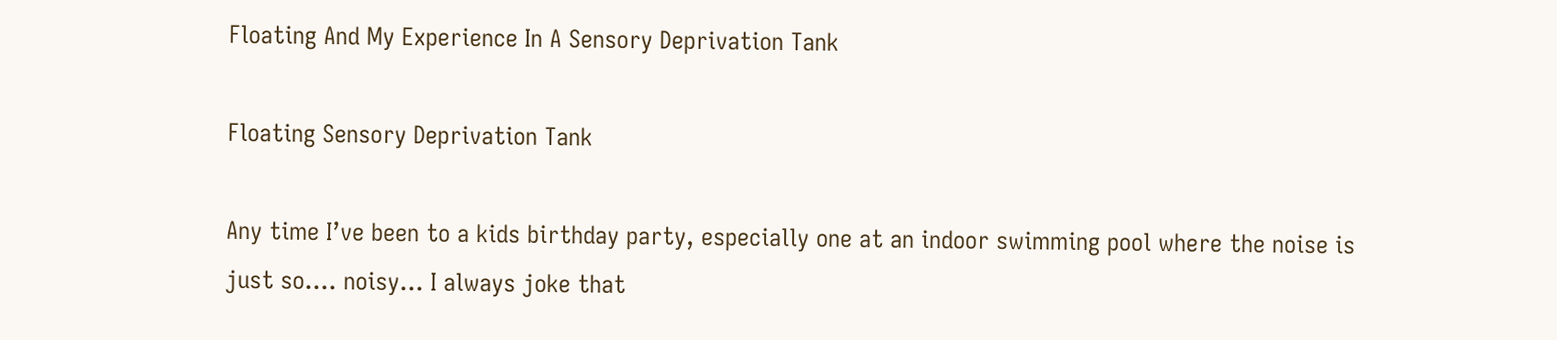Floating And My Experience In A Sensory Deprivation Tank

Floating Sensory Deprivation Tank

Any time I’ve been to a kids birthday party, especially one at an indoor swimming pool where the noise is just so…. noisy… I always joke that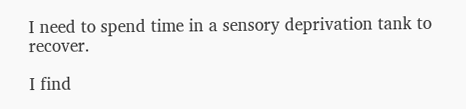I need to spend time in a sensory deprivation tank to recover.

I find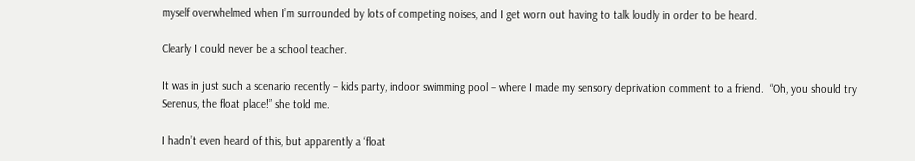myself overwhelmed when I’m surrounded by lots of competing noises, and I get worn out having to talk loudly in order to be heard.

Clearly I could never be a school teacher.

It was in just such a scenario recently – kids party, indoor swimming pool – where I made my sensory deprivation comment to a friend.  “Oh, you should try Serenus, the float place!” she told me.

I hadn’t even heard of this, but apparently a ‘float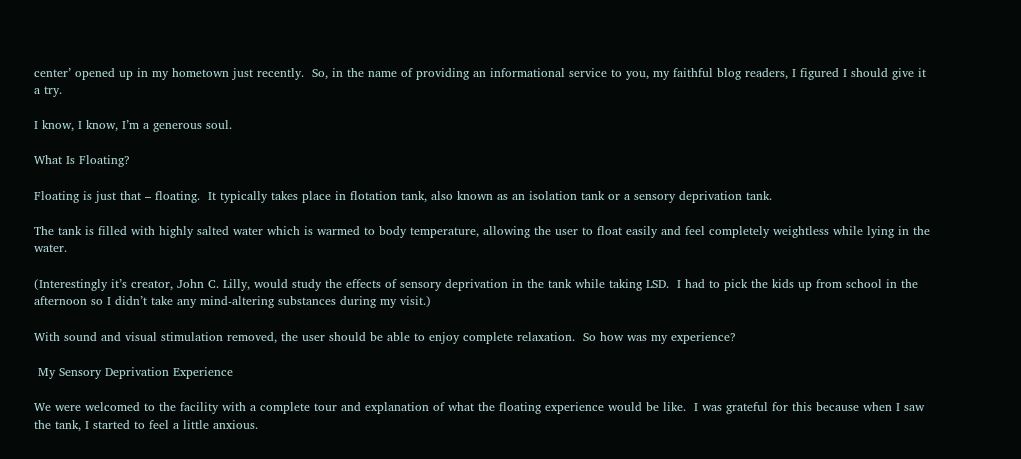center’ opened up in my hometown just recently.  So, in the name of providing an informational service to you, my faithful blog readers, I figured I should give it a try.

I know, I know, I’m a generous soul.

What Is Floating?

Floating is just that – floating.  It typically takes place in flotation tank, also known as an isolation tank or a sensory deprivation tank.

The tank is filled with highly salted water which is warmed to body temperature, allowing the user to float easily and feel completely weightless while lying in the water.

(Interestingly it’s creator, John C. Lilly, would study the effects of sensory deprivation in the tank while taking LSD.  I had to pick the kids up from school in the afternoon so I didn’t take any mind-altering substances during my visit.)

With sound and visual stimulation removed, the user should be able to enjoy complete relaxation.  So how was my experience?

 My Sensory Deprivation Experience

We were welcomed to the facility with a complete tour and explanation of what the floating experience would be like.  I was grateful for this because when I saw the tank, I started to feel a little anxious.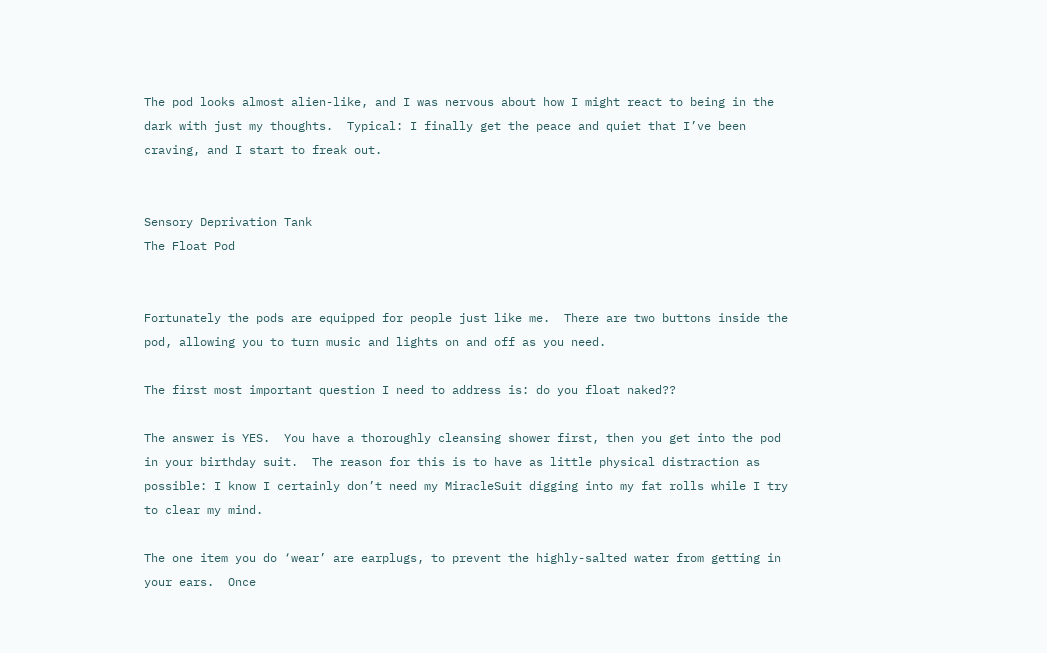The pod looks almost alien-like, and I was nervous about how I might react to being in the dark with just my thoughts.  Typical: I finally get the peace and quiet that I’ve been craving, and I start to freak out.


Sensory Deprivation Tank
The Float Pod


Fortunately the pods are equipped for people just like me.  There are two buttons inside the pod, allowing you to turn music and lights on and off as you need.

The first most important question I need to address is: do you float naked??

The answer is YES.  You have a thoroughly cleansing shower first, then you get into the pod in your birthday suit.  The reason for this is to have as little physical distraction as possible: I know I certainly don’t need my MiracleSuit digging into my fat rolls while I try to clear my mind.

The one item you do ‘wear’ are earplugs, to prevent the highly-salted water from getting in your ears.  Once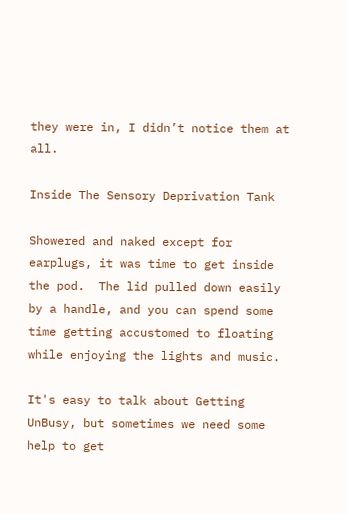they were in, I didn’t notice them at all.

Inside The Sensory Deprivation Tank

Showered and naked except for earplugs, it was time to get inside the pod.  The lid pulled down easily by a handle, and you can spend some time getting accustomed to floating while enjoying the lights and music.

It's easy to talk about Getting UnBusy, but sometimes we need some help to get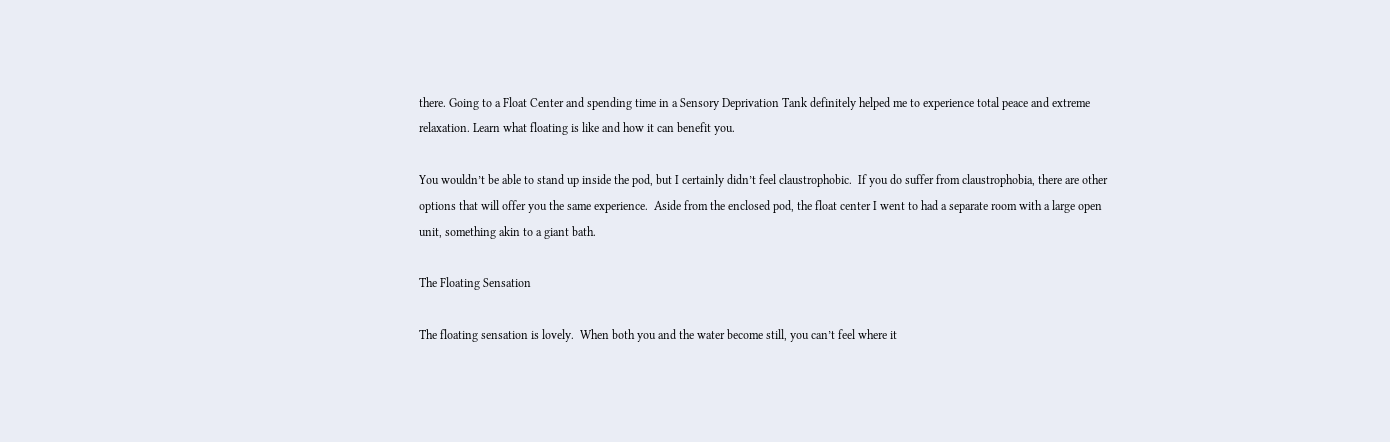there. Going to a Float Center and spending time in a Sensory Deprivation Tank definitely helped me to experience total peace and extreme relaxation. Learn what floating is like and how it can benefit you.

You wouldn’t be able to stand up inside the pod, but I certainly didn’t feel claustrophobic.  If you do suffer from claustrophobia, there are other options that will offer you the same experience.  Aside from the enclosed pod, the float center I went to had a separate room with a large open unit, something akin to a giant bath.

The Floating Sensation

The floating sensation is lovely.  When both you and the water become still, you can’t feel where it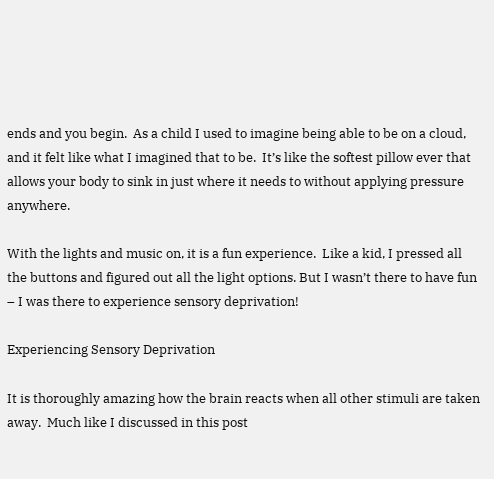ends and you begin.  As a child I used to imagine being able to be on a cloud, and it felt like what I imagined that to be.  It’s like the softest pillow ever that allows your body to sink in just where it needs to without applying pressure anywhere.

With the lights and music on, it is a fun experience.  Like a kid, I pressed all the buttons and figured out all the light options. But I wasn’t there to have fun – I was there to experience sensory deprivation!

Experiencing Sensory Deprivation

It is thoroughly amazing how the brain reacts when all other stimuli are taken away.  Much like I discussed in this post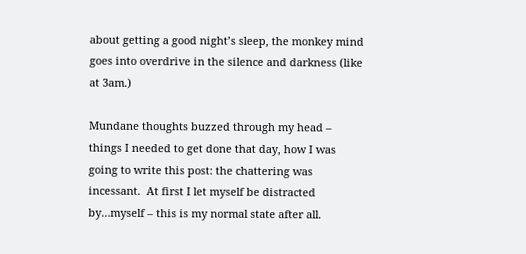about getting a good night’s sleep, the monkey mind goes into overdrive in the silence and darkness (like at 3am.)

Mundane thoughts buzzed through my head – things I needed to get done that day, how I was going to write this post: the chattering was incessant.  At first I let myself be distracted by…myself – this is my normal state after all.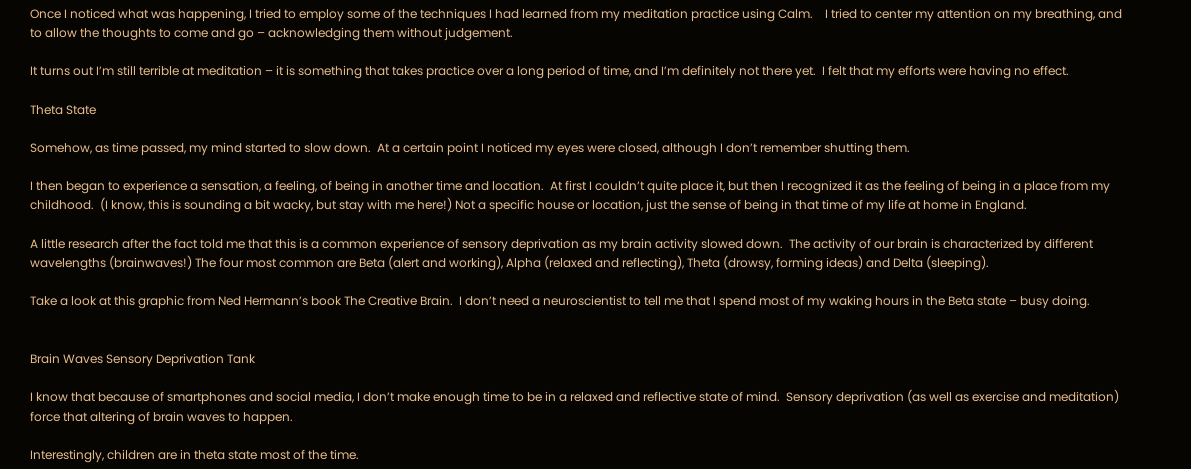Once I noticed what was happening, I tried to employ some of the techniques I had learned from my meditation practice using Calm.    I tried to center my attention on my breathing, and to allow the thoughts to come and go – acknowledging them without judgement.

It turns out I’m still terrible at meditation – it is something that takes practice over a long period of time, and I’m definitely not there yet.  I felt that my efforts were having no effect.

Theta State

Somehow, as time passed, my mind started to slow down.  At a certain point I noticed my eyes were closed, although I don’t remember shutting them.

I then began to experience a sensation, a feeling, of being in another time and location.  At first I couldn’t quite place it, but then I recognized it as the feeling of being in a place from my childhood.  (I know, this is sounding a bit wacky, but stay with me here!) Not a specific house or location, just the sense of being in that time of my life at home in England.

A little research after the fact told me that this is a common experience of sensory deprivation as my brain activity slowed down.  The activity of our brain is characterized by different wavelengths (brainwaves!) The four most common are Beta (alert and working), Alpha (relaxed and reflecting), Theta (drowsy, forming ideas) and Delta (sleeping).

Take a look at this graphic from Ned Hermann’s book The Creative Brain.  I don’t need a neuroscientist to tell me that I spend most of my waking hours in the Beta state – busy doing.


Brain Waves Sensory Deprivation Tank

I know that because of smartphones and social media, I don’t make enough time to be in a relaxed and reflective state of mind.  Sensory deprivation (as well as exercise and meditation) force that altering of brain waves to happen.

Interestingly, children are in theta state most of the time.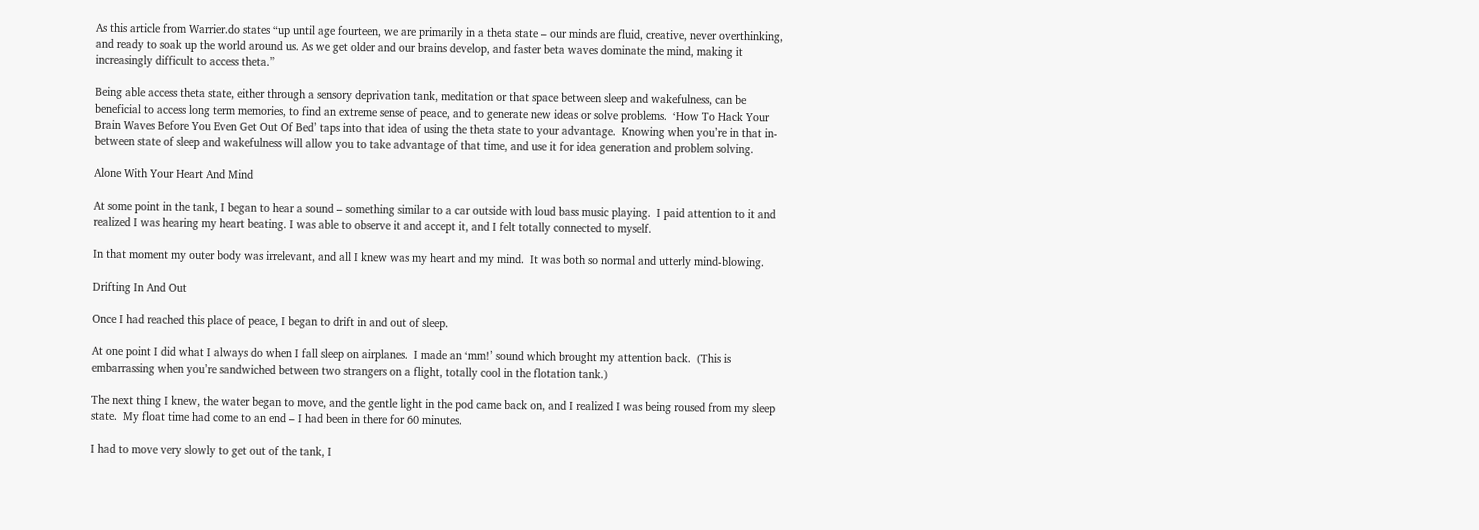As this article from Warrier.do states “up until age fourteen, we are primarily in a theta state – our minds are fluid, creative, never overthinking, and ready to soak up the world around us. As we get older and our brains develop, and faster beta waves dominate the mind, making it increasingly difficult to access theta.”

Being able access theta state, either through a sensory deprivation tank, meditation or that space between sleep and wakefulness, can be beneficial to access long term memories, to find an extreme sense of peace, and to generate new ideas or solve problems.  ‘How To Hack Your Brain Waves Before You Even Get Out Of Bed’ taps into that idea of using the theta state to your advantage.  Knowing when you’re in that in-between state of sleep and wakefulness will allow you to take advantage of that time, and use it for idea generation and problem solving.

Alone With Your Heart And Mind

At some point in the tank, I began to hear a sound – something similar to a car outside with loud bass music playing.  I paid attention to it and realized I was hearing my heart beating. I was able to observe it and accept it, and I felt totally connected to myself.

In that moment my outer body was irrelevant, and all I knew was my heart and my mind.  It was both so normal and utterly mind-blowing.

Drifting In And Out

Once I had reached this place of peace, I began to drift in and out of sleep.

At one point I did what I always do when I fall sleep on airplanes.  I made an ‘mm!’ sound which brought my attention back.  (This is embarrassing when you’re sandwiched between two strangers on a flight, totally cool in the flotation tank.)

The next thing I knew, the water began to move, and the gentle light in the pod came back on, and I realized I was being roused from my sleep state.  My float time had come to an end – I had been in there for 60 minutes.

I had to move very slowly to get out of the tank, I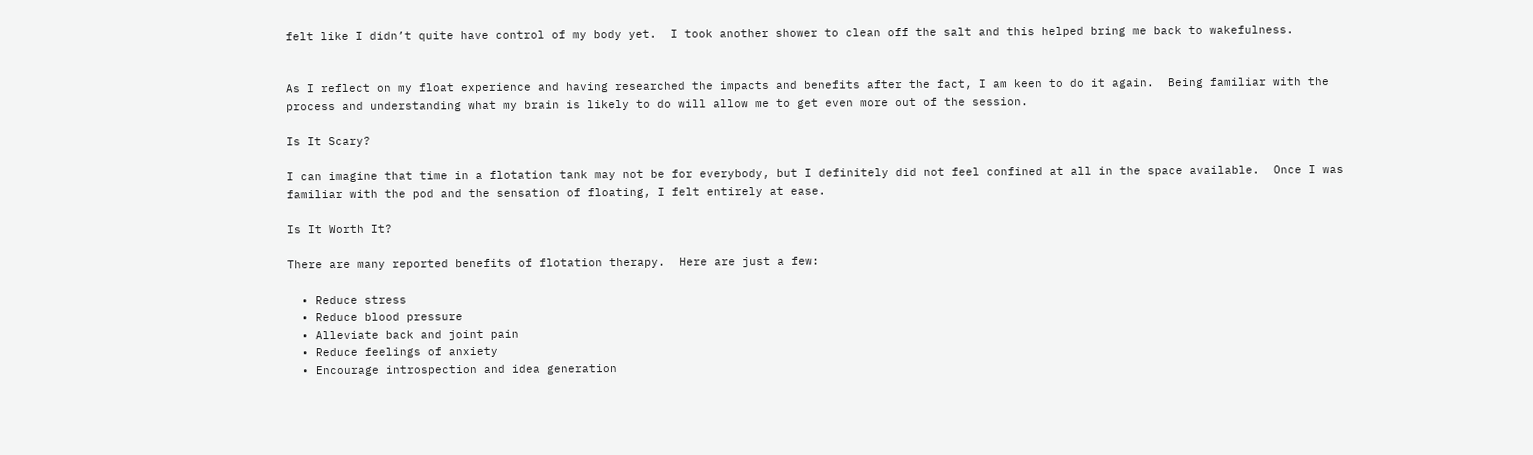felt like I didn’t quite have control of my body yet.  I took another shower to clean off the salt and this helped bring me back to wakefulness.


As I reflect on my float experience and having researched the impacts and benefits after the fact, I am keen to do it again.  Being familiar with the process and understanding what my brain is likely to do will allow me to get even more out of the session.

Is It Scary?

I can imagine that time in a flotation tank may not be for everybody, but I definitely did not feel confined at all in the space available.  Once I was familiar with the pod and the sensation of floating, I felt entirely at ease.

Is It Worth It?

There are many reported benefits of flotation therapy.  Here are just a few:

  • Reduce stress
  • Reduce blood pressure
  • Alleviate back and joint pain
  • Reduce feelings of anxiety
  • Encourage introspection and idea generation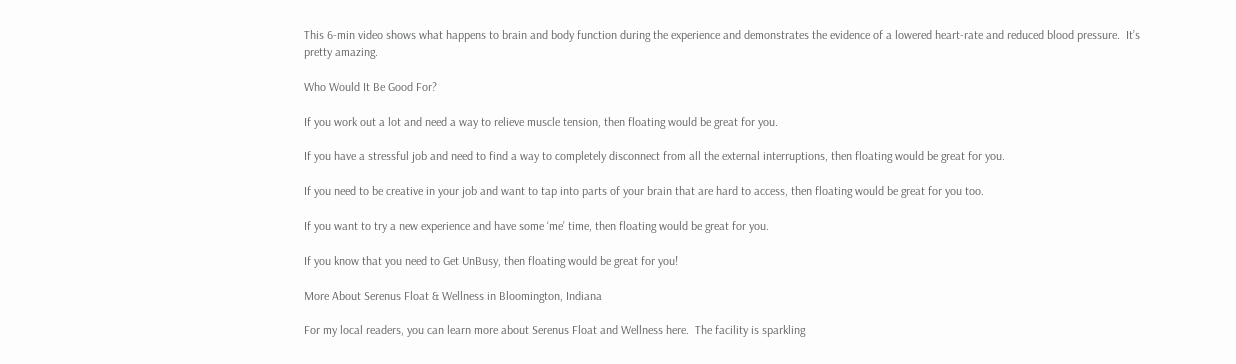This 6-min video shows what happens to brain and body function during the experience and demonstrates the evidence of a lowered heart-rate and reduced blood pressure.  It’s pretty amazing.

Who Would It Be Good For?

If you work out a lot and need a way to relieve muscle tension, then floating would be great for you.

If you have a stressful job and need to find a way to completely disconnect from all the external interruptions, then floating would be great for you.

If you need to be creative in your job and want to tap into parts of your brain that are hard to access, then floating would be great for you too.

If you want to try a new experience and have some ‘me’ time, then floating would be great for you.

If you know that you need to Get UnBusy, then floating would be great for you!

More About Serenus Float & Wellness in Bloomington, Indiana

For my local readers, you can learn more about Serenus Float and Wellness here.  The facility is sparkling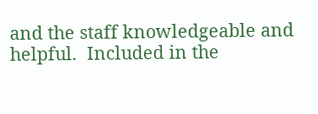and the staff knowledgeable and helpful.  Included in the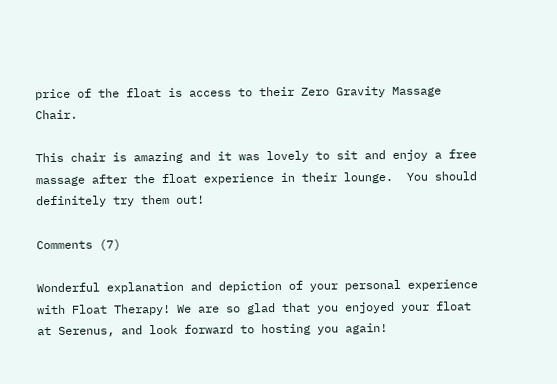price of the float is access to their Zero Gravity Massage Chair.

This chair is amazing and it was lovely to sit and enjoy a free massage after the float experience in their lounge.  You should definitely try them out!

Comments (7)

Wonderful explanation and depiction of your personal experience with Float Therapy! We are so glad that you enjoyed your float at Serenus, and look forward to hosting you again!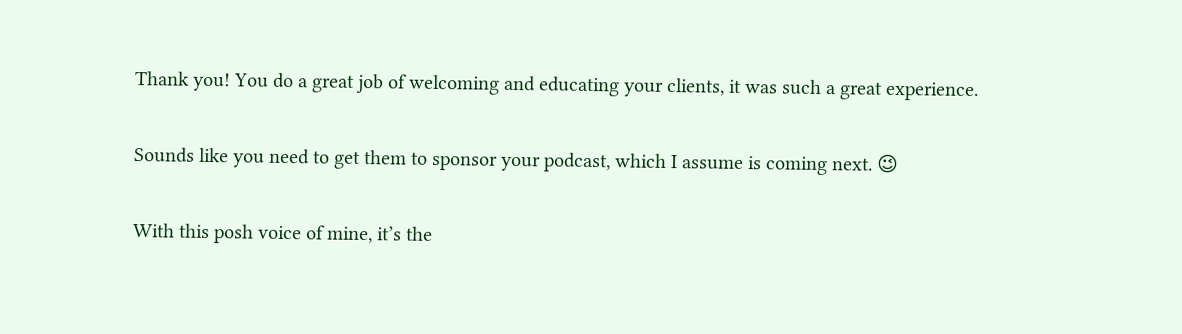Thank you! You do a great job of welcoming and educating your clients, it was such a great experience.

Sounds like you need to get them to sponsor your podcast, which I assume is coming next. 😉

With this posh voice of mine, it’s the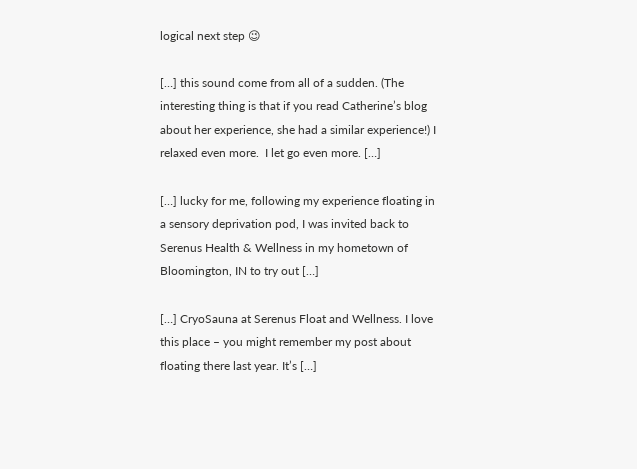logical next step 😉

[…] this sound come from all of a sudden. (The interesting thing is that if you read Catherine’s blog about her experience, she had a similar experience!) I relaxed even more.  I let go even more. […]

[…] lucky for me, following my experience floating in a sensory deprivation pod, I was invited back to Serenus Health & Wellness in my hometown of Bloomington, IN to try out […]

[…] CryoSauna at Serenus Float and Wellness. I love this place – you might remember my post about floating there last year. It’s […]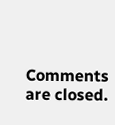Comments are closed.